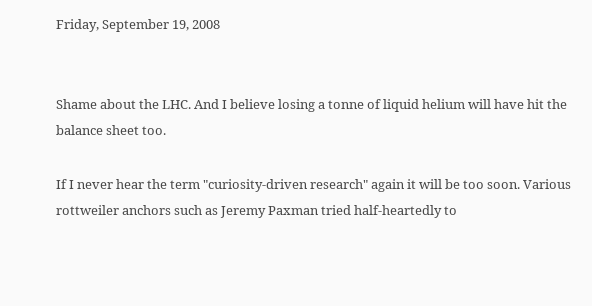Friday, September 19, 2008


Shame about the LHC. And I believe losing a tonne of liquid helium will have hit the balance sheet too.

If I never hear the term "curiosity-driven research" again it will be too soon. Various rottweiler anchors such as Jeremy Paxman tried half-heartedly to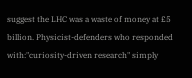suggest the LHC was a waste of money at £5 billion. Physicist-defenders who responded with:"curiosity-driven research" simply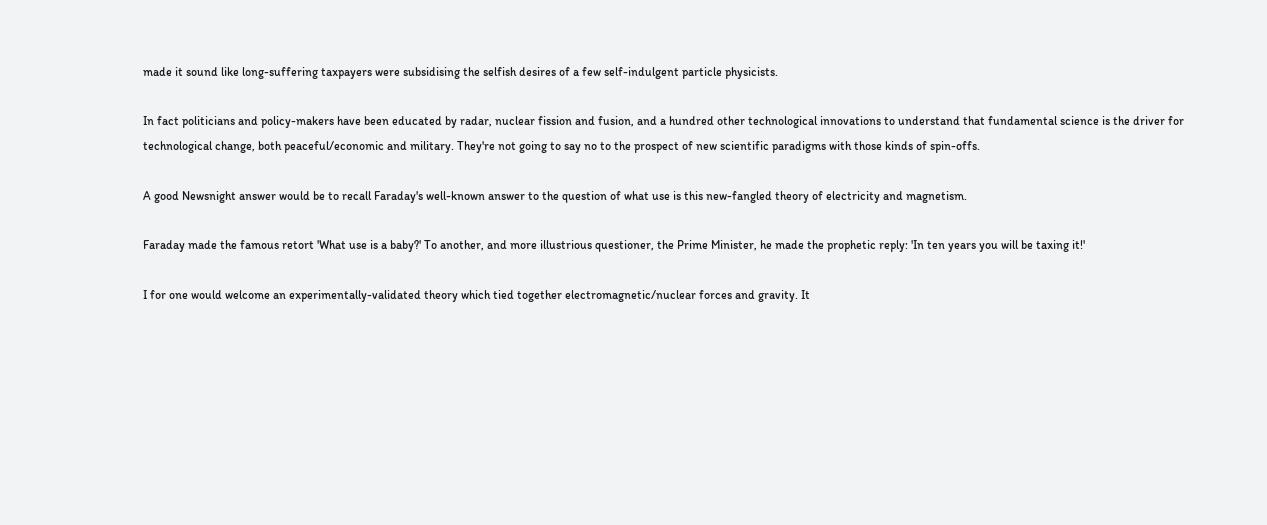made it sound like long-suffering taxpayers were subsidising the selfish desires of a few self-indulgent particle physicists.

In fact politicians and policy-makers have been educated by radar, nuclear fission and fusion, and a hundred other technological innovations to understand that fundamental science is the driver for technological change, both peaceful/economic and military. They're not going to say no to the prospect of new scientific paradigms with those kinds of spin-offs.

A good Newsnight answer would be to recall Faraday's well-known answer to the question of what use is this new-fangled theory of electricity and magnetism.

Faraday made the famous retort 'What use is a baby?' To another, and more illustrious questioner, the Prime Minister, he made the prophetic reply: 'In ten years you will be taxing it!'

I for one would welcome an experimentally-validated theory which tied together electromagnetic/nuclear forces and gravity. It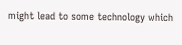might lead to some technology which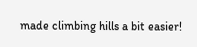made climbing hills a bit easier!